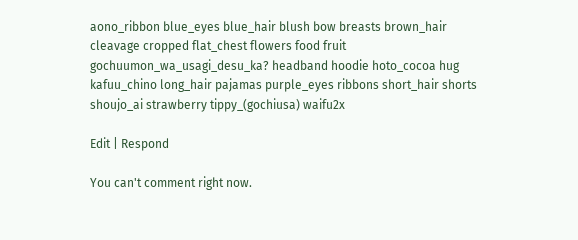aono_ribbon blue_eyes blue_hair blush bow breasts brown_hair cleavage cropped flat_chest flowers food fruit gochuumon_wa_usagi_desu_ka? headband hoodie hoto_cocoa hug kafuu_chino long_hair pajamas purple_eyes ribbons short_hair shorts shoujo_ai strawberry tippy_(gochiusa) waifu2x

Edit | Respond

You can't comment right now.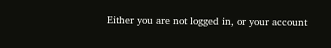Either you are not logged in, or your account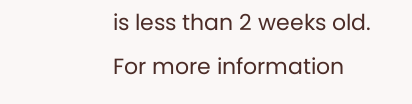is less than 2 weeks old.
For more information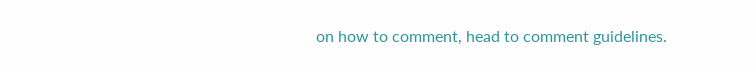on how to comment, head to comment guidelines.